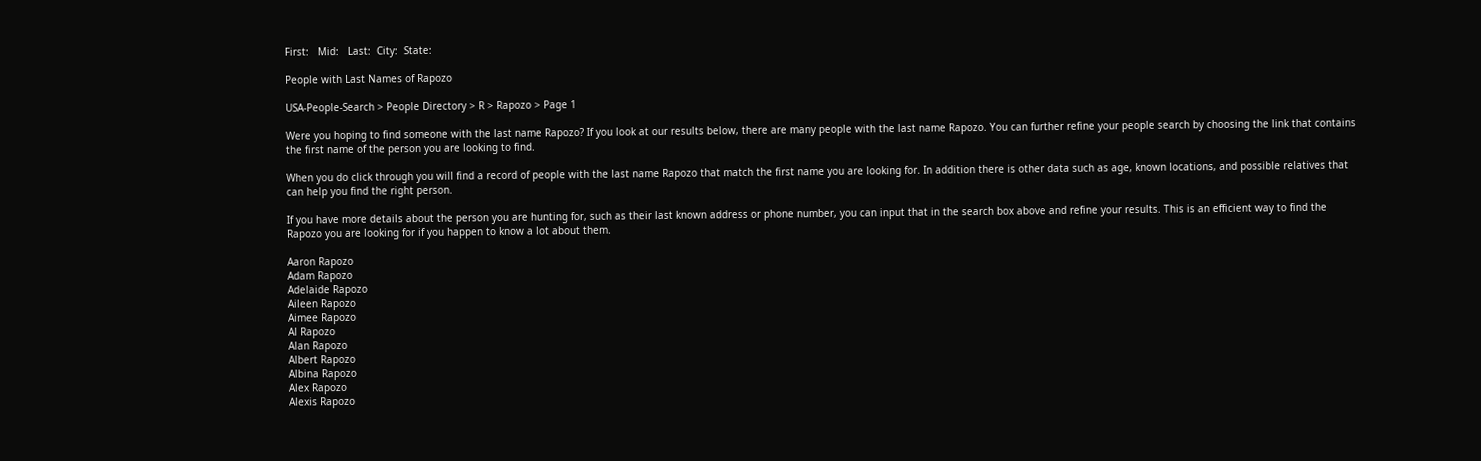First:   Mid:   Last:  City:  State:

People with Last Names of Rapozo

USA-People-Search > People Directory > R > Rapozo > Page 1

Were you hoping to find someone with the last name Rapozo? If you look at our results below, there are many people with the last name Rapozo. You can further refine your people search by choosing the link that contains the first name of the person you are looking to find.

When you do click through you will find a record of people with the last name Rapozo that match the first name you are looking for. In addition there is other data such as age, known locations, and possible relatives that can help you find the right person.

If you have more details about the person you are hunting for, such as their last known address or phone number, you can input that in the search box above and refine your results. This is an efficient way to find the Rapozo you are looking for if you happen to know a lot about them.

Aaron Rapozo
Adam Rapozo
Adelaide Rapozo
Aileen Rapozo
Aimee Rapozo
Al Rapozo
Alan Rapozo
Albert Rapozo
Albina Rapozo
Alex Rapozo
Alexis Rapozo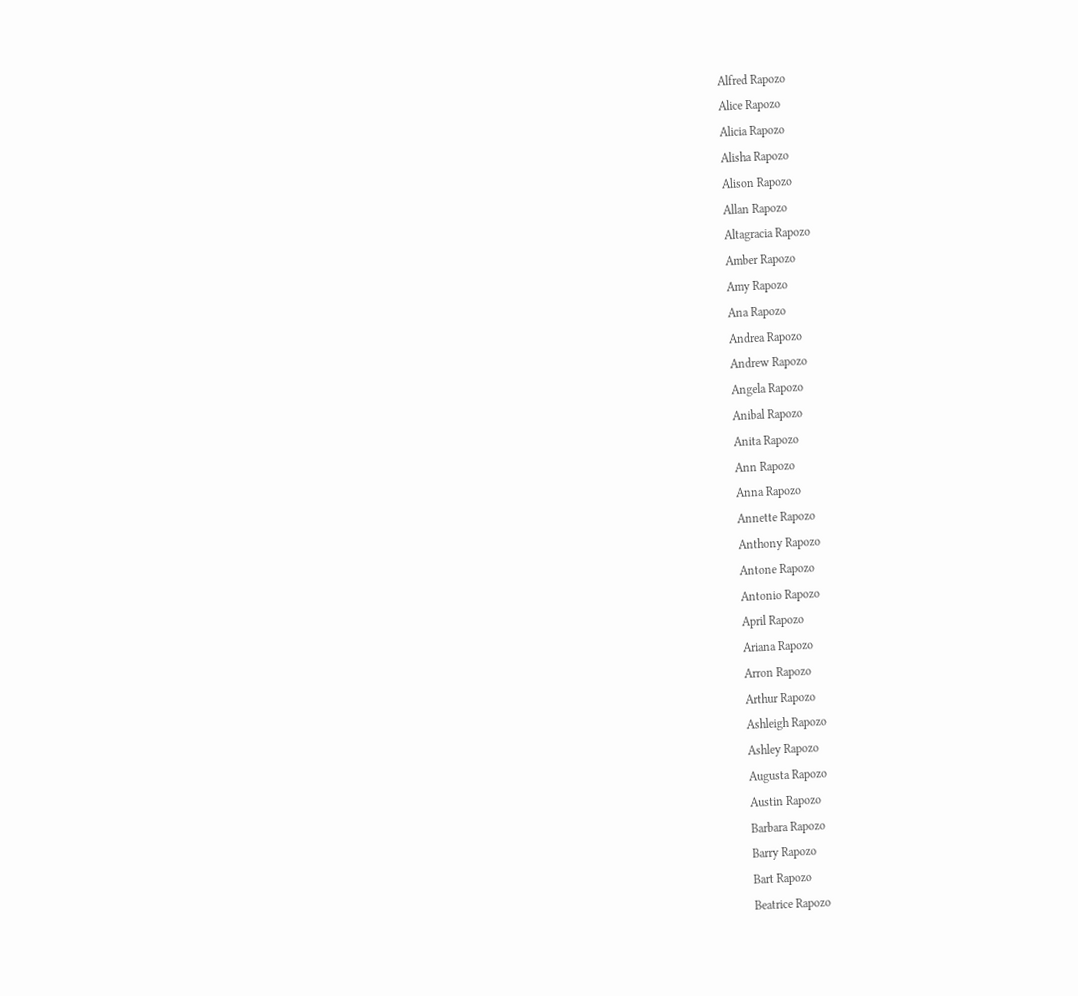Alfred Rapozo
Alice Rapozo
Alicia Rapozo
Alisha Rapozo
Alison Rapozo
Allan Rapozo
Altagracia Rapozo
Amber Rapozo
Amy Rapozo
Ana Rapozo
Andrea Rapozo
Andrew Rapozo
Angela Rapozo
Anibal Rapozo
Anita Rapozo
Ann Rapozo
Anna Rapozo
Annette Rapozo
Anthony Rapozo
Antone Rapozo
Antonio Rapozo
April Rapozo
Ariana Rapozo
Arron Rapozo
Arthur Rapozo
Ashleigh Rapozo
Ashley Rapozo
Augusta Rapozo
Austin Rapozo
Barbara Rapozo
Barry Rapozo
Bart Rapozo
Beatrice Rapozo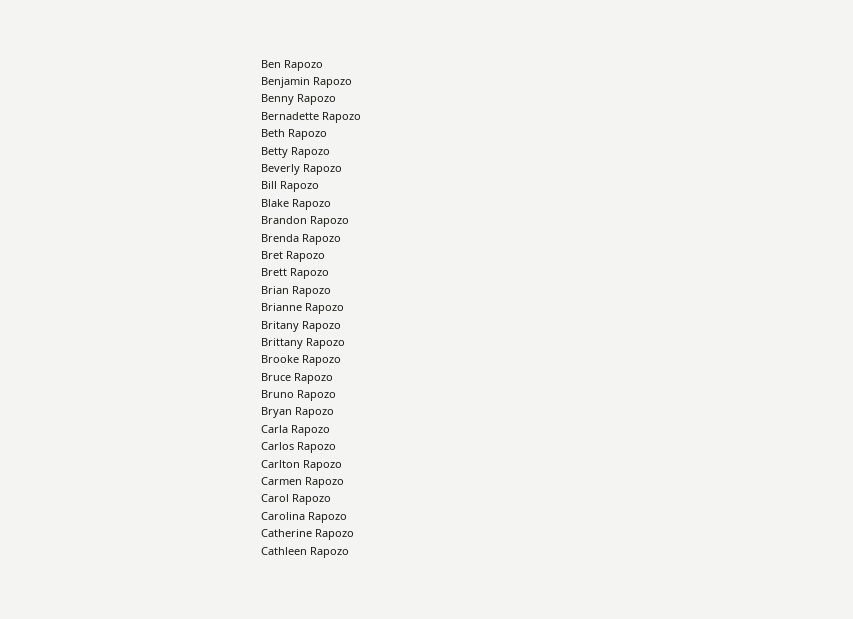Ben Rapozo
Benjamin Rapozo
Benny Rapozo
Bernadette Rapozo
Beth Rapozo
Betty Rapozo
Beverly Rapozo
Bill Rapozo
Blake Rapozo
Brandon Rapozo
Brenda Rapozo
Bret Rapozo
Brett Rapozo
Brian Rapozo
Brianne Rapozo
Britany Rapozo
Brittany Rapozo
Brooke Rapozo
Bruce Rapozo
Bruno Rapozo
Bryan Rapozo
Carla Rapozo
Carlos Rapozo
Carlton Rapozo
Carmen Rapozo
Carol Rapozo
Carolina Rapozo
Catherine Rapozo
Cathleen Rapozo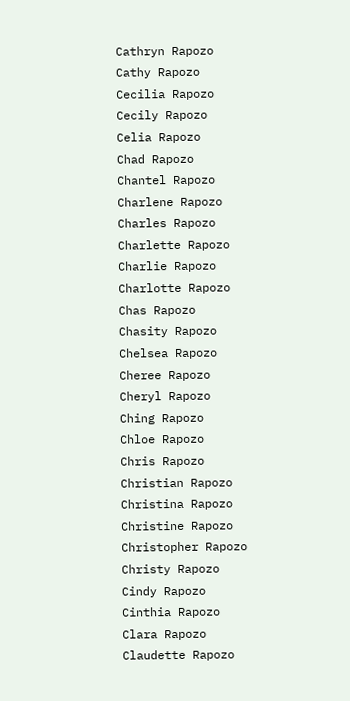Cathryn Rapozo
Cathy Rapozo
Cecilia Rapozo
Cecily Rapozo
Celia Rapozo
Chad Rapozo
Chantel Rapozo
Charlene Rapozo
Charles Rapozo
Charlette Rapozo
Charlie Rapozo
Charlotte Rapozo
Chas Rapozo
Chasity Rapozo
Chelsea Rapozo
Cheree Rapozo
Cheryl Rapozo
Ching Rapozo
Chloe Rapozo
Chris Rapozo
Christian Rapozo
Christina Rapozo
Christine Rapozo
Christopher Rapozo
Christy Rapozo
Cindy Rapozo
Cinthia Rapozo
Clara Rapozo
Claudette Rapozo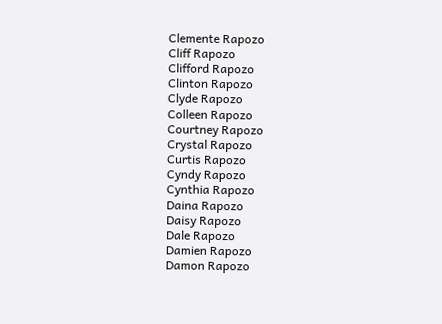Clemente Rapozo
Cliff Rapozo
Clifford Rapozo
Clinton Rapozo
Clyde Rapozo
Colleen Rapozo
Courtney Rapozo
Crystal Rapozo
Curtis Rapozo
Cyndy Rapozo
Cynthia Rapozo
Daina Rapozo
Daisy Rapozo
Dale Rapozo
Damien Rapozo
Damon Rapozo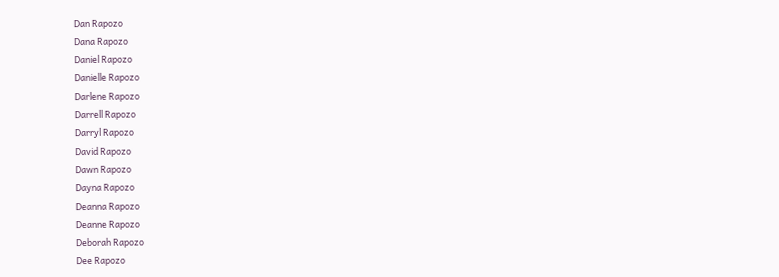Dan Rapozo
Dana Rapozo
Daniel Rapozo
Danielle Rapozo
Darlene Rapozo
Darrell Rapozo
Darryl Rapozo
David Rapozo
Dawn Rapozo
Dayna Rapozo
Deanna Rapozo
Deanne Rapozo
Deborah Rapozo
Dee Rapozo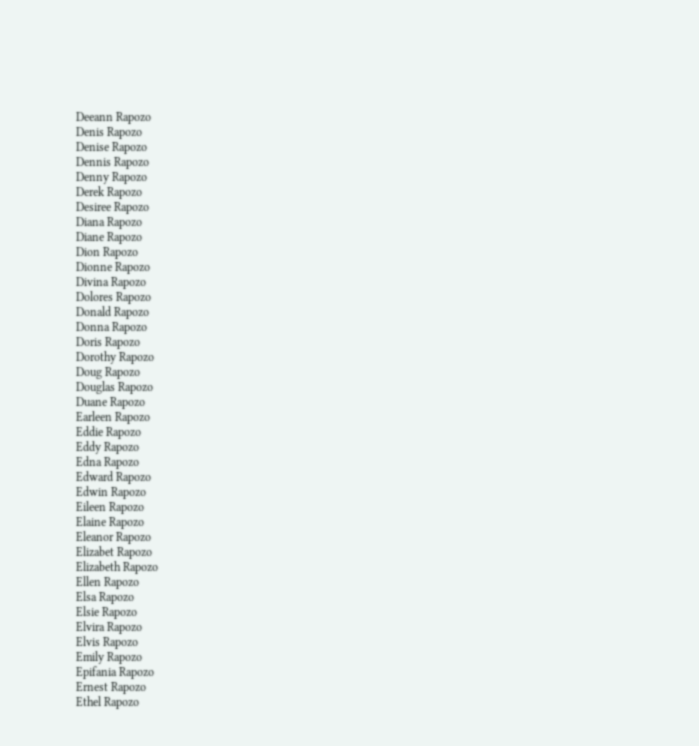Deeann Rapozo
Denis Rapozo
Denise Rapozo
Dennis Rapozo
Denny Rapozo
Derek Rapozo
Desiree Rapozo
Diana Rapozo
Diane Rapozo
Dion Rapozo
Dionne Rapozo
Divina Rapozo
Dolores Rapozo
Donald Rapozo
Donna Rapozo
Doris Rapozo
Dorothy Rapozo
Doug Rapozo
Douglas Rapozo
Duane Rapozo
Earleen Rapozo
Eddie Rapozo
Eddy Rapozo
Edna Rapozo
Edward Rapozo
Edwin Rapozo
Eileen Rapozo
Elaine Rapozo
Eleanor Rapozo
Elizabet Rapozo
Elizabeth Rapozo
Ellen Rapozo
Elsa Rapozo
Elsie Rapozo
Elvira Rapozo
Elvis Rapozo
Emily Rapozo
Epifania Rapozo
Ernest Rapozo
Ethel Rapozo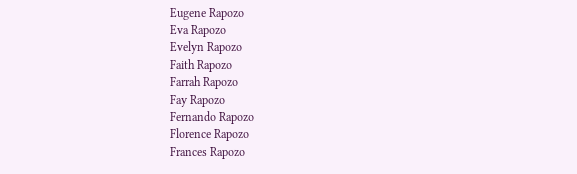Eugene Rapozo
Eva Rapozo
Evelyn Rapozo
Faith Rapozo
Farrah Rapozo
Fay Rapozo
Fernando Rapozo
Florence Rapozo
Frances Rapozo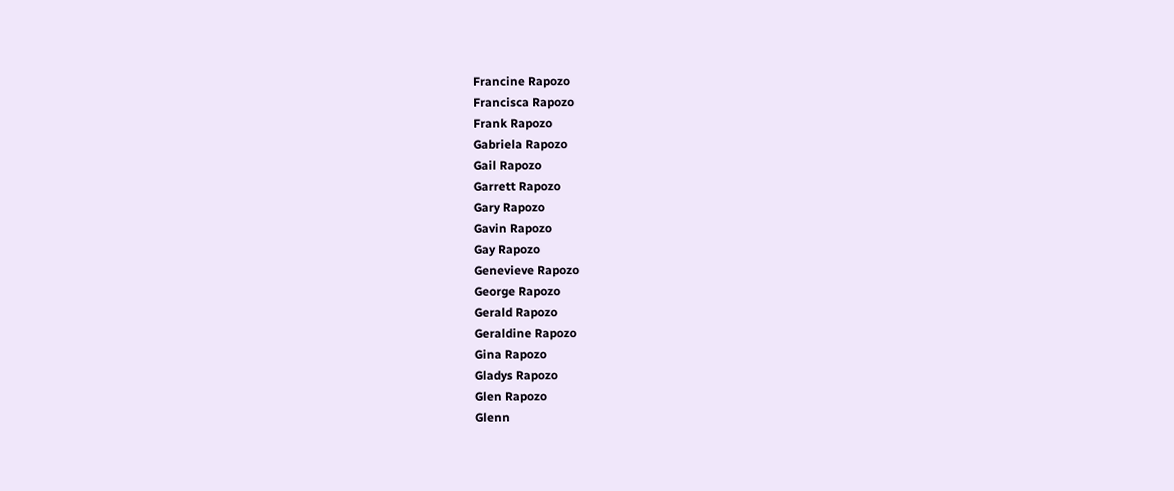Francine Rapozo
Francisca Rapozo
Frank Rapozo
Gabriela Rapozo
Gail Rapozo
Garrett Rapozo
Gary Rapozo
Gavin Rapozo
Gay Rapozo
Genevieve Rapozo
George Rapozo
Gerald Rapozo
Geraldine Rapozo
Gina Rapozo
Gladys Rapozo
Glen Rapozo
Glenn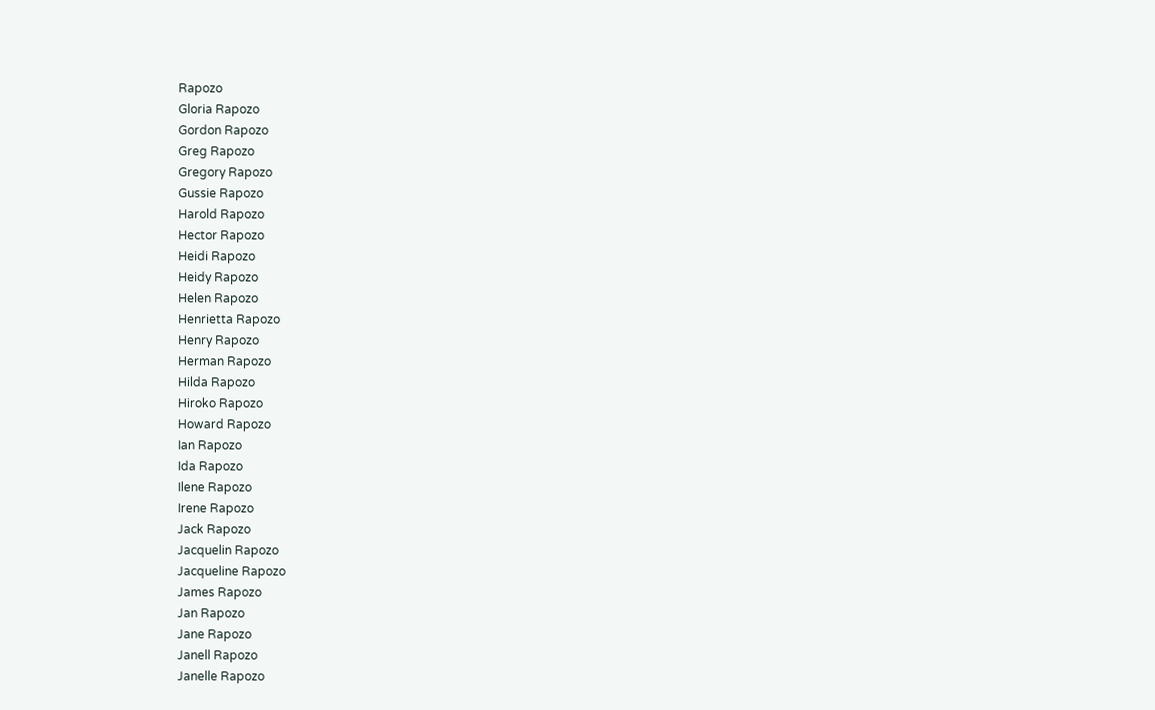Rapozo
Gloria Rapozo
Gordon Rapozo
Greg Rapozo
Gregory Rapozo
Gussie Rapozo
Harold Rapozo
Hector Rapozo
Heidi Rapozo
Heidy Rapozo
Helen Rapozo
Henrietta Rapozo
Henry Rapozo
Herman Rapozo
Hilda Rapozo
Hiroko Rapozo
Howard Rapozo
Ian Rapozo
Ida Rapozo
Ilene Rapozo
Irene Rapozo
Jack Rapozo
Jacquelin Rapozo
Jacqueline Rapozo
James Rapozo
Jan Rapozo
Jane Rapozo
Janell Rapozo
Janelle Rapozo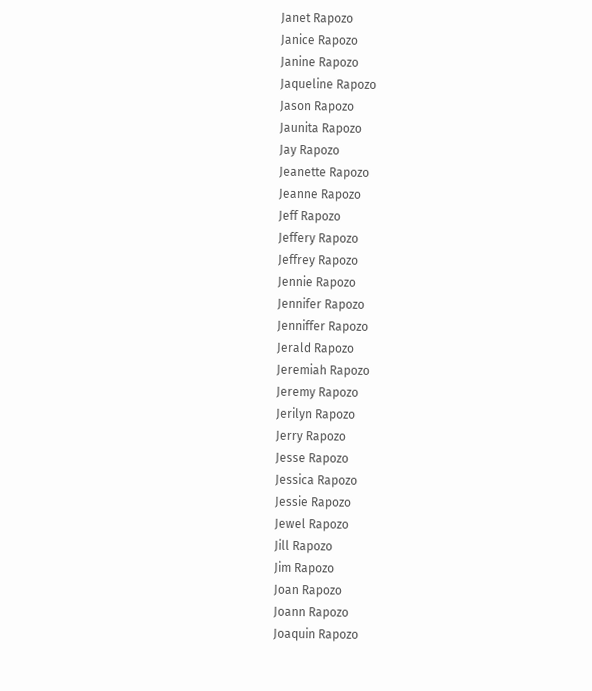Janet Rapozo
Janice Rapozo
Janine Rapozo
Jaqueline Rapozo
Jason Rapozo
Jaunita Rapozo
Jay Rapozo
Jeanette Rapozo
Jeanne Rapozo
Jeff Rapozo
Jeffery Rapozo
Jeffrey Rapozo
Jennie Rapozo
Jennifer Rapozo
Jenniffer Rapozo
Jerald Rapozo
Jeremiah Rapozo
Jeremy Rapozo
Jerilyn Rapozo
Jerry Rapozo
Jesse Rapozo
Jessica Rapozo
Jessie Rapozo
Jewel Rapozo
Jill Rapozo
Jim Rapozo
Joan Rapozo
Joann Rapozo
Joaquin Rapozo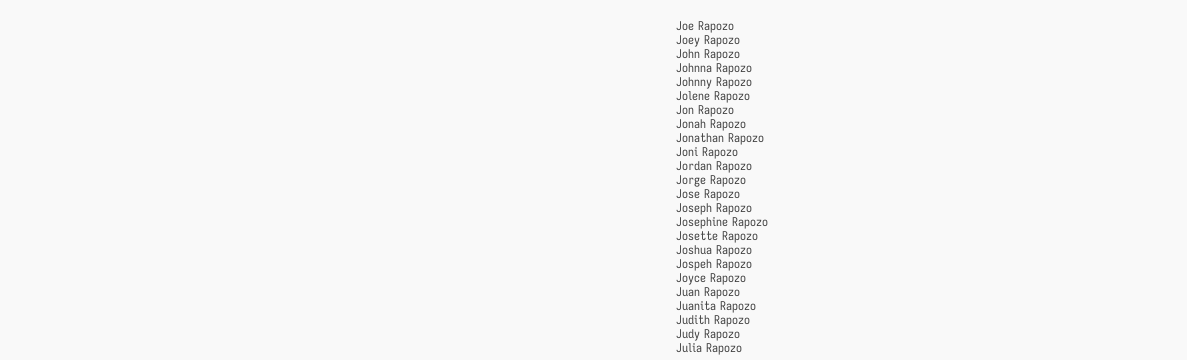Joe Rapozo
Joey Rapozo
John Rapozo
Johnna Rapozo
Johnny Rapozo
Jolene Rapozo
Jon Rapozo
Jonah Rapozo
Jonathan Rapozo
Joni Rapozo
Jordan Rapozo
Jorge Rapozo
Jose Rapozo
Joseph Rapozo
Josephine Rapozo
Josette Rapozo
Joshua Rapozo
Jospeh Rapozo
Joyce Rapozo
Juan Rapozo
Juanita Rapozo
Judith Rapozo
Judy Rapozo
Julia Rapozo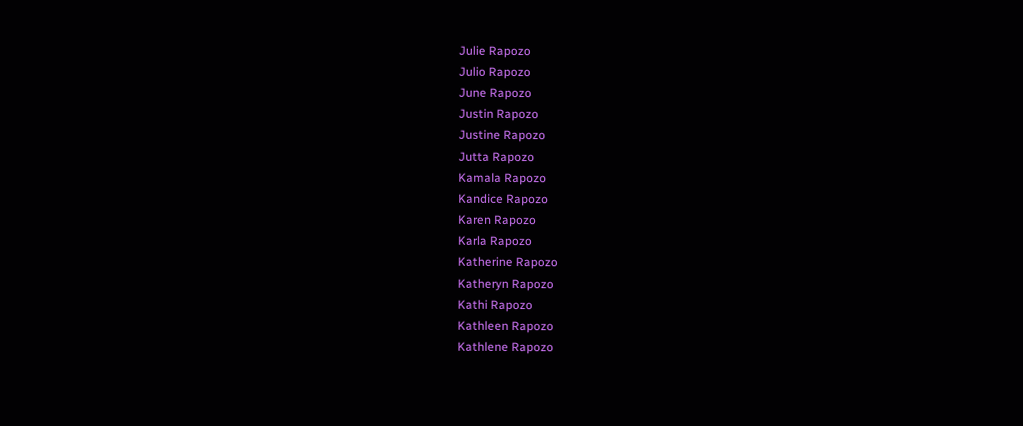Julie Rapozo
Julio Rapozo
June Rapozo
Justin Rapozo
Justine Rapozo
Jutta Rapozo
Kamala Rapozo
Kandice Rapozo
Karen Rapozo
Karla Rapozo
Katherine Rapozo
Katheryn Rapozo
Kathi Rapozo
Kathleen Rapozo
Kathlene Rapozo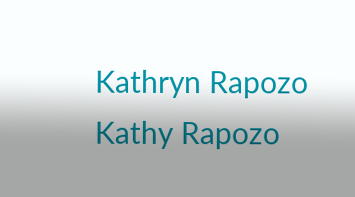Kathryn Rapozo
Kathy Rapozo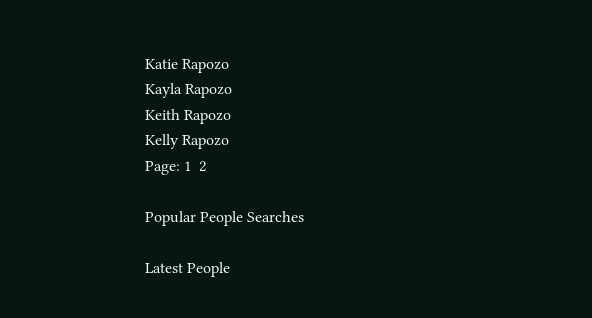Katie Rapozo
Kayla Rapozo
Keith Rapozo
Kelly Rapozo
Page: 1  2

Popular People Searches

Latest People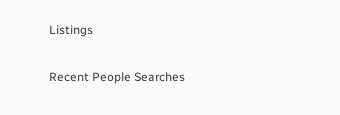Listings

Recent People Searches